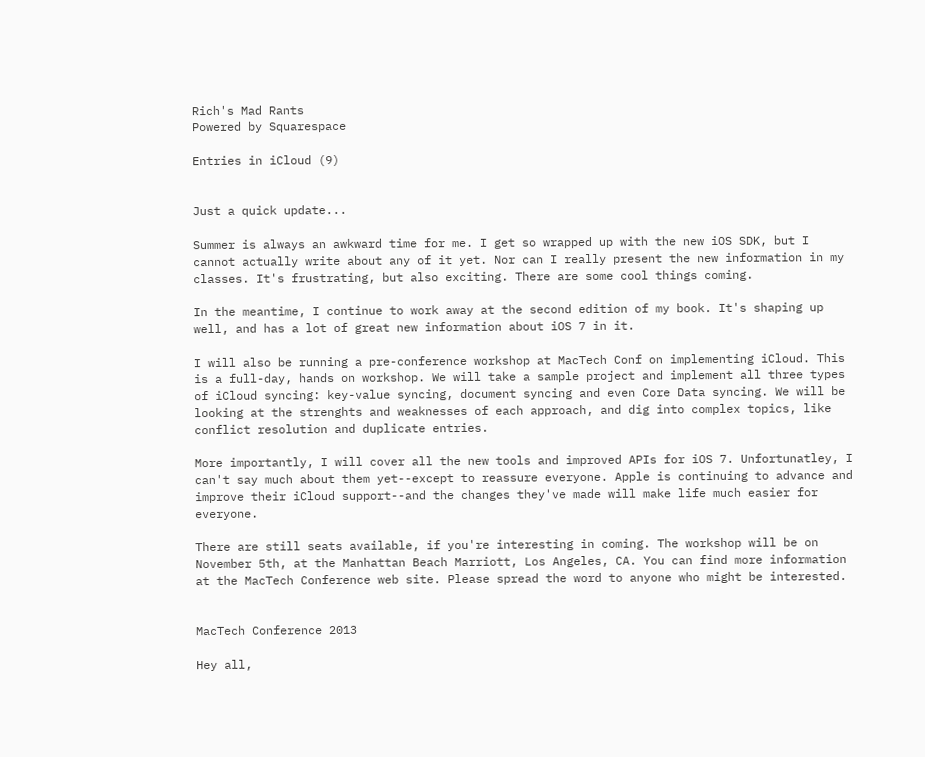Rich's Mad Rants
Powered by Squarespace

Entries in iCloud (9)


Just a quick update...

Summer is always an awkward time for me. I get so wrapped up with the new iOS SDK, but I cannot actually write about any of it yet. Nor can I really present the new information in my classes. It's frustrating, but also exciting. There are some cool things coming.

In the meantime, I continue to work away at the second edition of my book. It's shaping up well, and has a lot of great new information about iOS 7 in it.

I will also be running a pre-conference workshop at MacTech Conf on implementing iCloud. This is a full-day, hands on workshop. We will take a sample project and implement all three types of iCloud syncing: key-value syncing, document syncing and even Core Data syncing. We will be looking at the strenghts and weaknesses of each approach, and dig into complex topics, like conflict resolution and duplicate entries.

More importantly, I will cover all the new tools and improved APIs for iOS 7. Unfortunatley, I can't say much about them yet--except to reassure everyone. Apple is continuing to advance and improve their iCloud support--and the changes they've made will make life much easier for everyone.

There are still seats available, if you're interesting in coming. The workshop will be on November 5th, at the Manhattan Beach Marriott, Los Angeles, CA. You can find more information at the MacTech Conference web site. Please spread the word to anyone who might be interested.


MacTech Conference 2013

Hey all,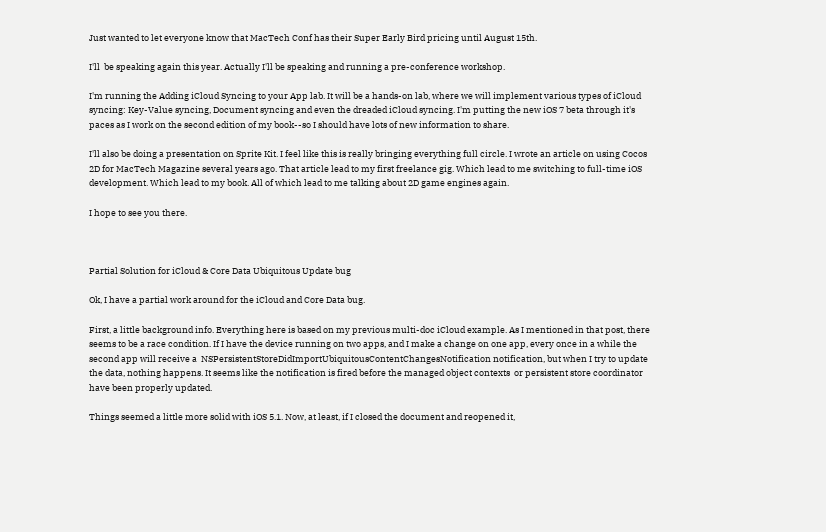Just wanted to let everyone know that MacTech Conf has their Super Early Bird pricing until August 15th.

I'll  be speaking again this year. Actually I'll be speaking and running a pre-conference workshop.

I'm running the Adding iCloud Syncing to your App lab. It will be a hands-on lab, where we will implement various types of iCloud syncing: Key-Value syncing, Document syncing and even the dreaded iCloud syncing. I'm putting the new iOS 7 beta through it's paces as I work on the second edition of my book--so I should have lots of new information to share.

I'll also be doing a presentation on Sprite Kit. I feel like this is really bringing everything full circle. I wrote an article on using Cocos 2D for MacTech Magazine several years ago. That article lead to my first freelance gig. Which lead to me switching to full-time iOS development. Which lead to my book. All of which lead to me talking about 2D game engines again.

I hope to see you there.



Partial Solution for iCloud & Core Data Ubiquitous Update bug

Ok, I have a partial work around for the iCloud and Core Data bug.

First, a little background info. Everything here is based on my previous multi-doc iCloud example. As I mentioned in that post, there seems to be a race condition. If I have the device running on two apps, and I make a change on one app, every once in a while the second app will receive a  NSPersistentStoreDidImportUbiquitousContentChangesNotification notification, but when I try to update the data, nothing happens. It seems like the notification is fired before the managed object contexts  or persistent store coordinator have been properly updated.

Things seemed a little more solid with iOS 5.1. Now, at least, if I closed the document and reopened it,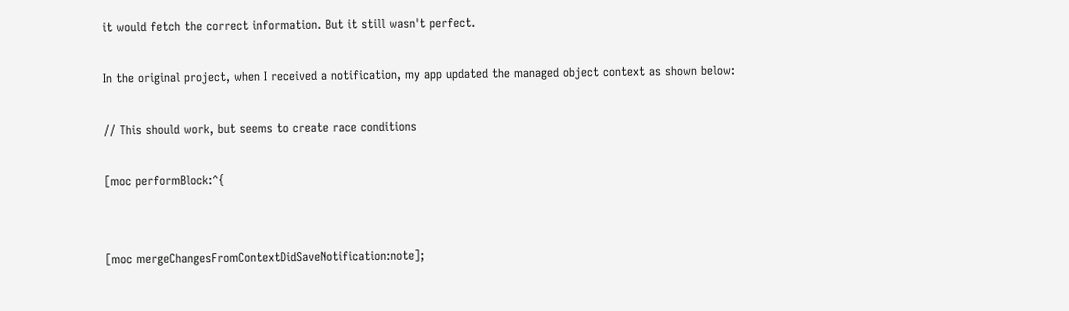it would fetch the correct information. But it still wasn't perfect.

In the original project, when I received a notification, my app updated the managed object context as shown below:

// This should work, but seems to create race conditions

[moc performBlock:^{


[moc mergeChangesFromContextDidSaveNotification:note];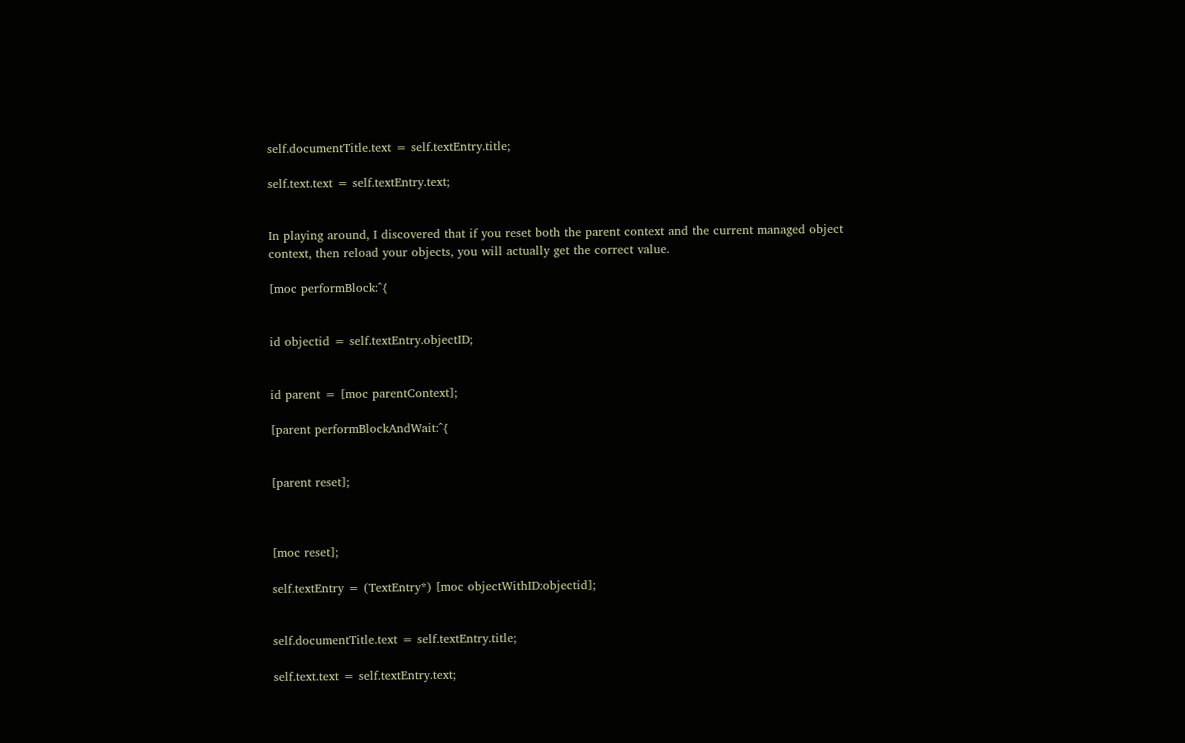self.documentTitle.text = self.textEntry.title;

self.text.text = self.textEntry.text;


In playing around, I discovered that if you reset both the parent context and the current managed object context, then reload your objects, you will actually get the correct value.

[moc performBlock:^{


id objectid = self.textEntry.objectID;


id parent = [moc parentContext];

[parent performBlockAndWait:^{


[parent reset];



[moc reset];

self.textEntry = (TextEntry*) [moc objectWithID:objectid];


self.documentTitle.text = self.textEntry.title;

self.text.text = self.textEntry.text;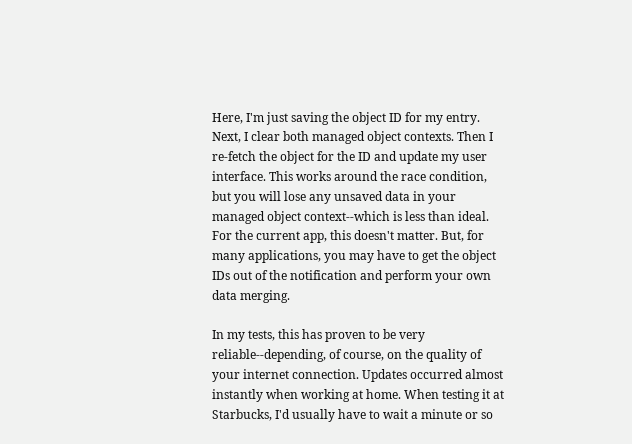Here, I'm just saving the object ID for my entry. Next, I clear both managed object contexts. Then I re-fetch the object for the ID and update my user interface. This works around the race condition, but you will lose any unsaved data in your managed object context--which is less than ideal. For the current app, this doesn't matter. But, for many applications, you may have to get the object IDs out of the notification and perform your own data merging.

In my tests, this has proven to be very reliable--depending, of course, on the quality of your internet connection. Updates occurred almost instantly when working at home. When testing it at Starbucks, I'd usually have to wait a minute or so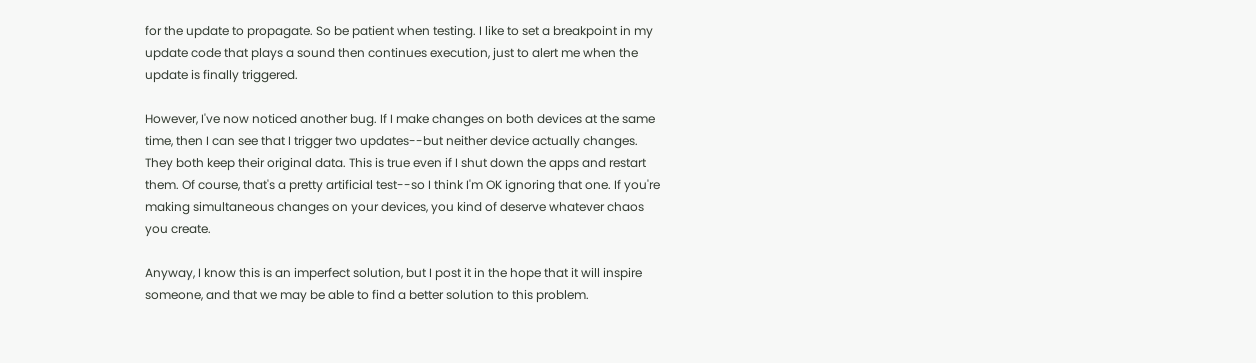for the update to propagate. So be patient when testing. I like to set a breakpoint in my update code that plays a sound then continues execution, just to alert me when the update is finally triggered.

However, I've now noticed another bug. If I make changes on both devices at the same time, then I can see that I trigger two updates--but neither device actually changes. They both keep their original data. This is true even if I shut down the apps and restart them. Of course, that's a pretty artificial test--so I think I'm OK ignoring that one. If you're making simultaneous changes on your devices, you kind of deserve whatever chaos you create.

Anyway, I know this is an imperfect solution, but I post it in the hope that it will inspire someone, and that we may be able to find a better solution to this problem.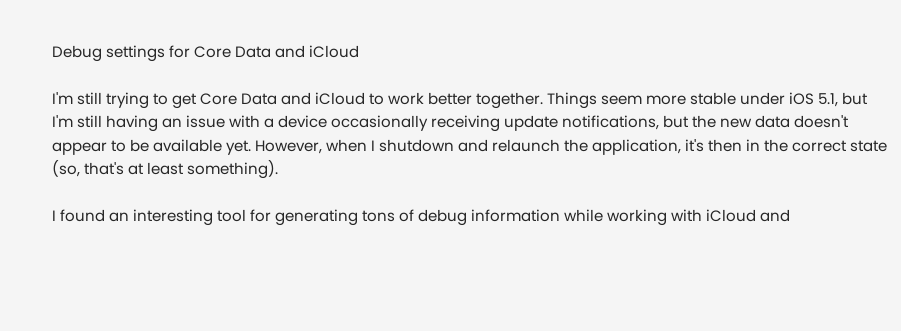Debug settings for Core Data and iCloud

I'm still trying to get Core Data and iCloud to work better together. Things seem more stable under iOS 5.1, but I'm still having an issue with a device occasionally receiving update notifications, but the new data doesn't appear to be available yet. However, when I shutdown and relaunch the application, it's then in the correct state (so, that's at least something).

I found an interesting tool for generating tons of debug information while working with iCloud and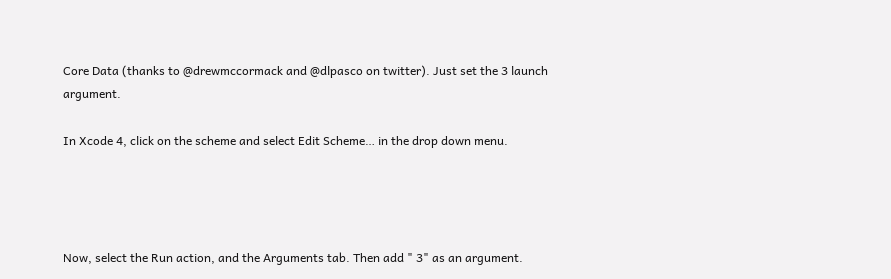Core Data (thanks to @drewmccormack and @dlpasco on twitter). Just set the 3 launch argument.

In Xcode 4, click on the scheme and select Edit Scheme… in the drop down menu.




Now, select the Run action, and the Arguments tab. Then add " 3" as an argument.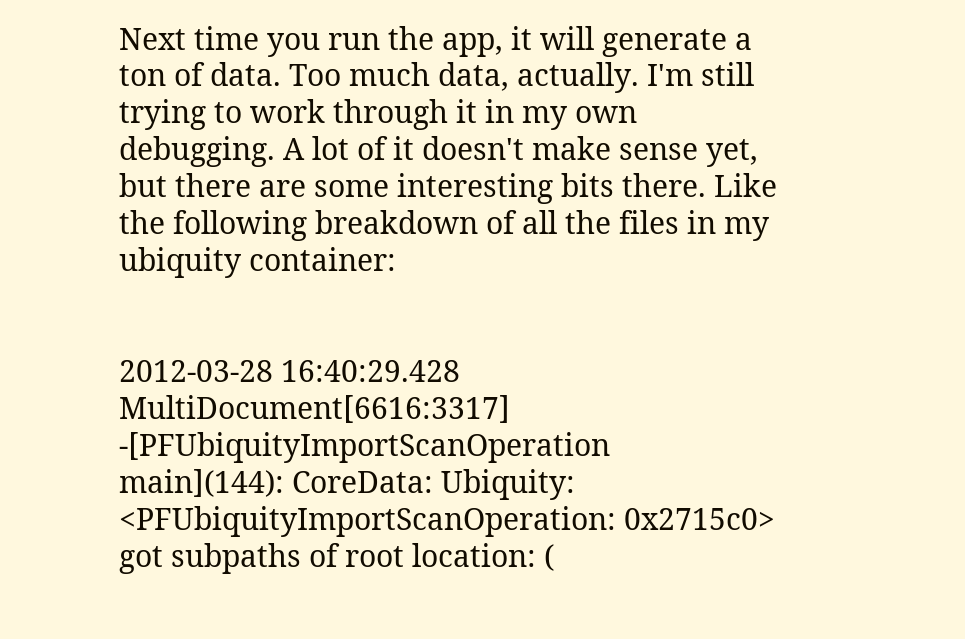Next time you run the app, it will generate a ton of data. Too much data, actually. I'm still trying to work through it in my own debugging. A lot of it doesn't make sense yet, but there are some interesting bits there. Like the following breakdown of all the files in my ubiquity container:


2012-03-28 16:40:29.428 MultiDocument[6616:3317] -[PFUbiquityImportScanOperation main](144): CoreData: Ubiquity:  <PFUbiquityImportScanOperation: 0x2715c0> got subpaths of root location: (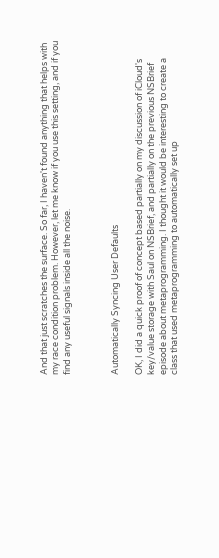And that just scratches the surface. So far, I haven't found anything that helps with my race condition problem. However, let me know if you use this setting, and if you find any useful signals inside all the noise.



Automatically Syncing User Defaults

OK, I did a quick proof of concept based partially on my discussion of iCloud's key/value storage with Saul on NSBrief, and partially on the previous NSBrief episode about metaprogramming. I thought it would be interesting to create a class that used metaprogramming to automatically set up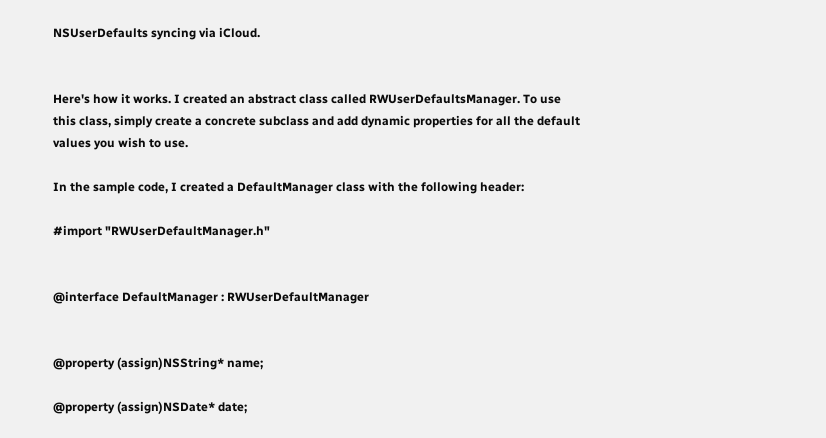NSUserDefaults syncing via iCloud.


Here's how it works. I created an abstract class called RWUserDefaultsManager. To use this class, simply create a concrete subclass and add dynamic properties for all the default values you wish to use.

In the sample code, I created a DefaultManager class with the following header:

#import "RWUserDefaultManager.h"


@interface DefaultManager : RWUserDefaultManager


@property (assign)NSString* name;

@property (assign)NSDate* date;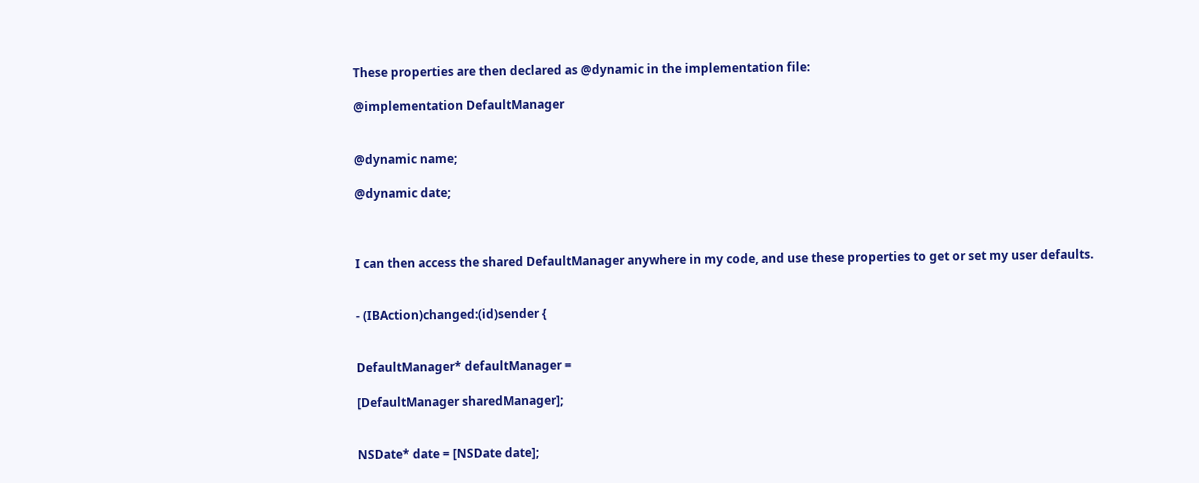These properties are then declared as @dynamic in the implementation file:

@implementation DefaultManager


@dynamic name;

@dynamic date;



I can then access the shared DefaultManager anywhere in my code, and use these properties to get or set my user defaults.


- (IBAction)changed:(id)sender {


DefaultManager* defaultManager =

[DefaultManager sharedManager];


NSDate* date = [NSDate date];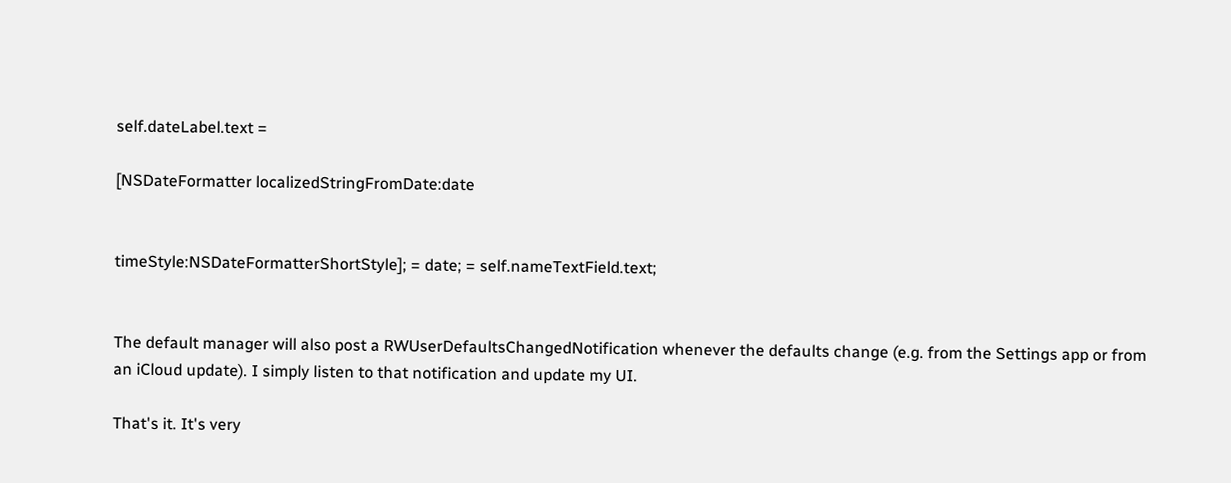self.dateLabel.text =

[NSDateFormatter localizedStringFromDate:date


timeStyle:NSDateFormatterShortStyle]; = date; = self.nameTextField.text;


The default manager will also post a RWUserDefaultsChangedNotification whenever the defaults change (e.g. from the Settings app or from an iCloud update). I simply listen to that notification and update my UI.

That's it. It's very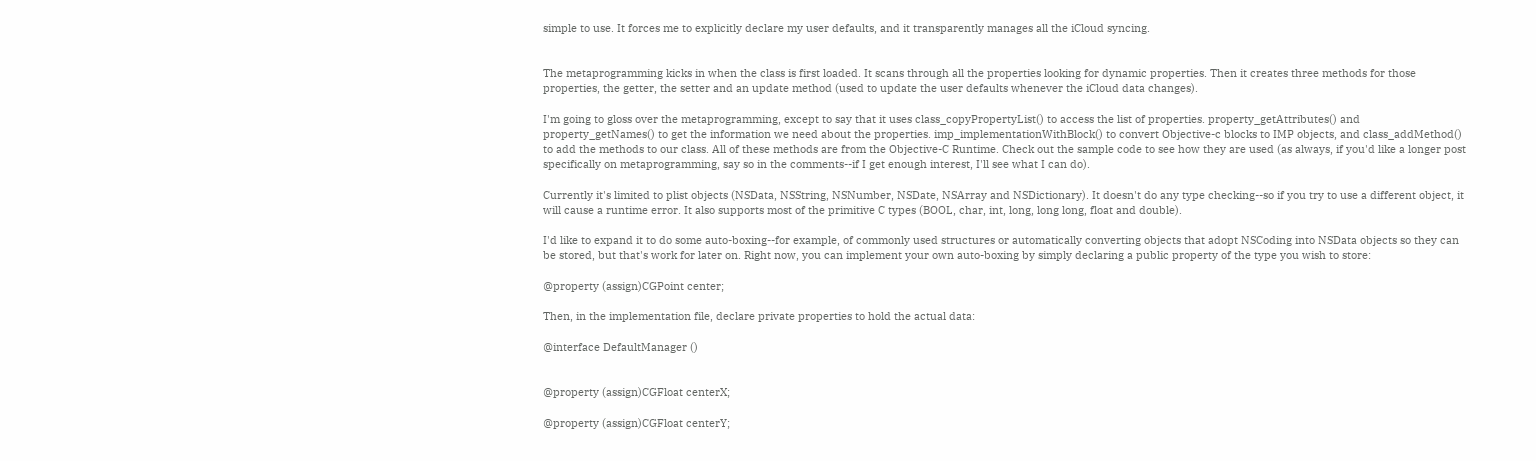simple to use. It forces me to explicitly declare my user defaults, and it transparently manages all the iCloud syncing.


The metaprogramming kicks in when the class is first loaded. It scans through all the properties looking for dynamic properties. Then it creates three methods for those properties, the getter, the setter and an update method (used to update the user defaults whenever the iCloud data changes).

I'm going to gloss over the metaprogramming, except to say that it uses class_copyPropertyList() to access the list of properties. property_getAttributes() and property_getNames() to get the information we need about the properties. imp_implementationWithBlock() to convert Objective-c blocks to IMP objects, and class_addMethod() to add the methods to our class. All of these methods are from the Objective-C Runtime. Check out the sample code to see how they are used (as always, if you'd like a longer post specifically on metaprogramming, say so in the comments--if I get enough interest, I'll see what I can do).

Currently it's limited to plist objects (NSData, NSString, NSNumber, NSDate, NSArray and NSDictionary). It doesn't do any type checking--so if you try to use a different object, it will cause a runtime error. It also supports most of the primitive C types (BOOL, char, int, long, long long, float and double).

I'd like to expand it to do some auto-boxing--for example, of commonly used structures or automatically converting objects that adopt NSCoding into NSData objects so they can be stored, but that's work for later on. Right now, you can implement your own auto-boxing by simply declaring a public property of the type you wish to store:

@property (assign)CGPoint center;

Then, in the implementation file, declare private properties to hold the actual data:

@interface DefaultManager ()


@property (assign)CGFloat centerX;

@property (assign)CGFloat centerY;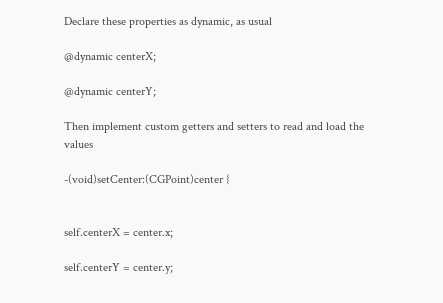Declare these properties as dynamic, as usual

@dynamic centerX;

@dynamic centerY;

Then implement custom getters and setters to read and load the values

-(void)setCenter:(CGPoint)center {


self.centerX = center.x;

self.centerY = center.y;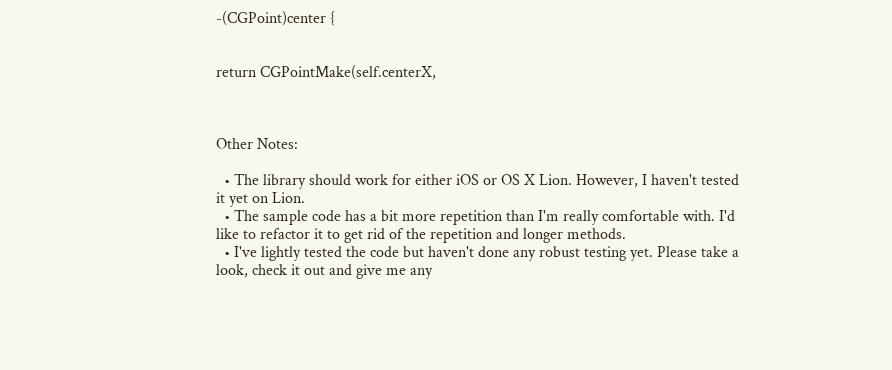-(CGPoint)center {


return CGPointMake(self.centerX,



Other Notes:

  • The library should work for either iOS or OS X Lion. However, I haven't tested it yet on Lion.
  • The sample code has a bit more repetition than I'm really comfortable with. I'd like to refactor it to get rid of the repetition and longer methods.
  • I've lightly tested the code but haven't done any robust testing yet. Please take a look, check it out and give me any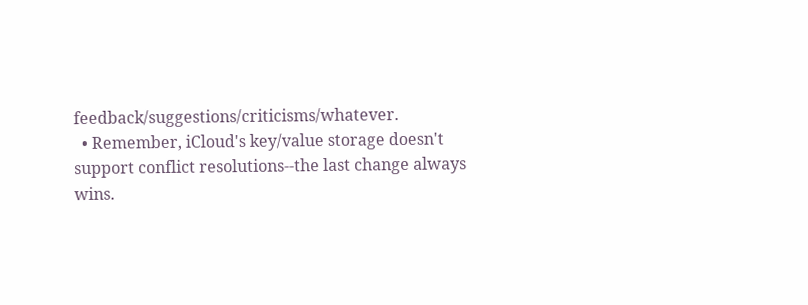feedback/suggestions/criticisms/whatever.
  • Remember, iCloud's key/value storage doesn't support conflict resolutions--the last change always wins.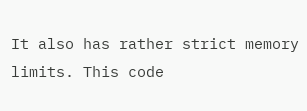It also has rather strict memory limits. This code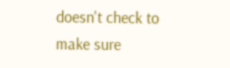doesn't check to make sure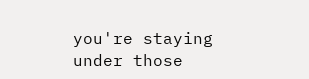you're staying under those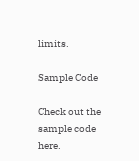limits.

Sample Code

Check out the sample code here.